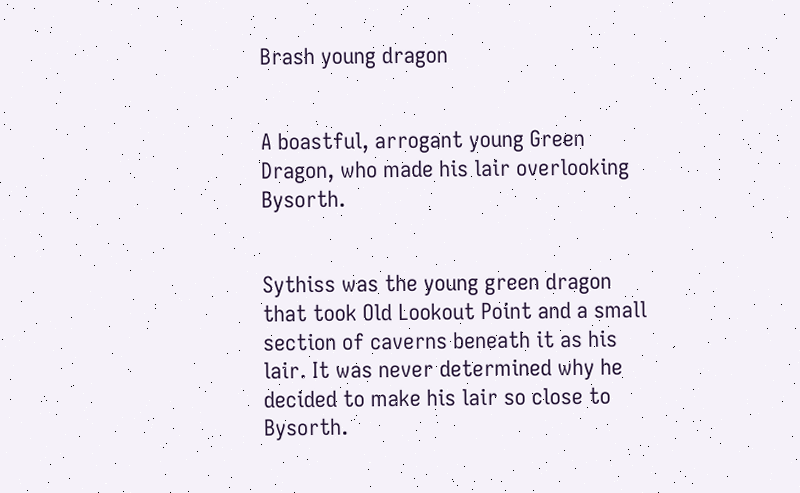Brash young dragon


A boastful, arrogant young Green Dragon, who made his lair overlooking Bysorth.


Sythiss was the young green dragon that took Old Lookout Point and a small section of caverns beneath it as his lair. It was never determined why he decided to make his lair so close to Bysorth.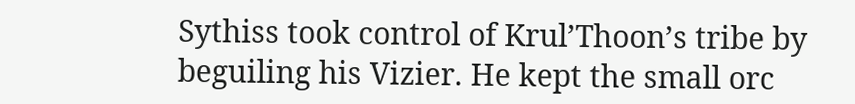Sythiss took control of Krul’Thoon’s tribe by beguiling his Vizier. He kept the small orc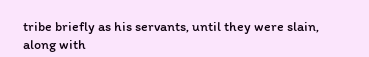tribe briefly as his servants, until they were slain, along with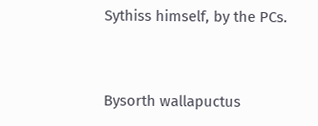Sythiss himself, by the PCs.


Bysorth wallapuctus